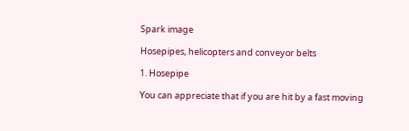Spark image

Hosepipes, helicopters and conveyor belts

1. Hosepipe

You can appreciate that if you are hit by a fast moving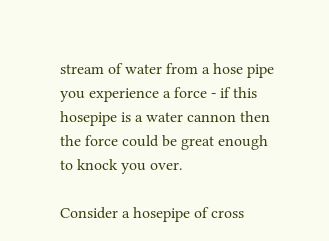stream of water from a hose pipe you experience a force - if this hosepipe is a water cannon then the force could be great enough to knock you over.

Consider a hosepipe of cross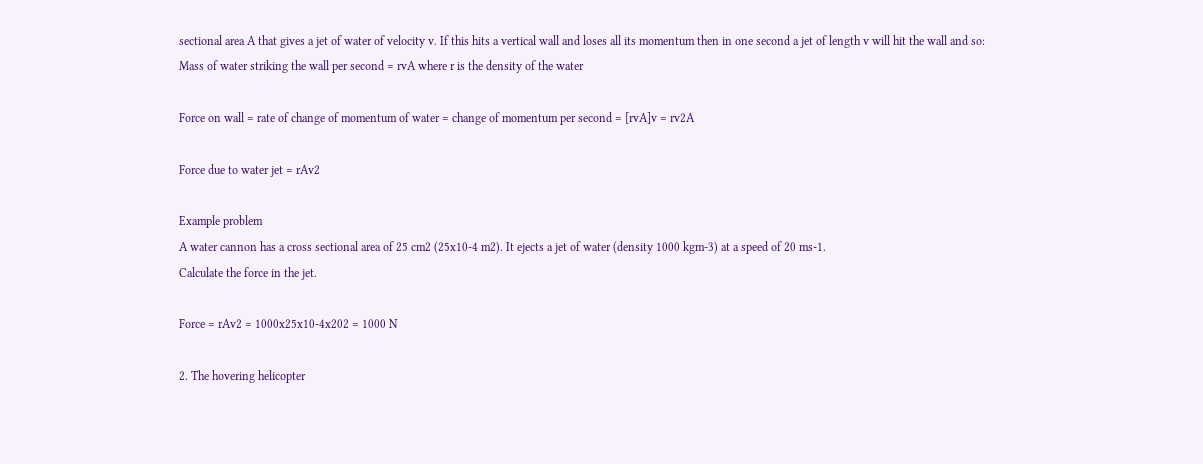sectional area A that gives a jet of water of velocity v. If this hits a vertical wall and loses all its momentum then in one second a jet of length v will hit the wall and so:
Mass of water striking the wall per second = rvA where r is the density of the water

Force on wall = rate of change of momentum of water = change of momentum per second = [rvA]v = rv2A

Force due to water jet = rAv2

Example problem
A water cannon has a cross sectional area of 25 cm2 (25x10-4 m2). It ejects a jet of water (density 1000 kgm-3) at a speed of 20 ms-1.
Calculate the force in the jet.

Force = rAv2 = 1000x25x10-4x202 = 1000 N

2. The hovering helicopter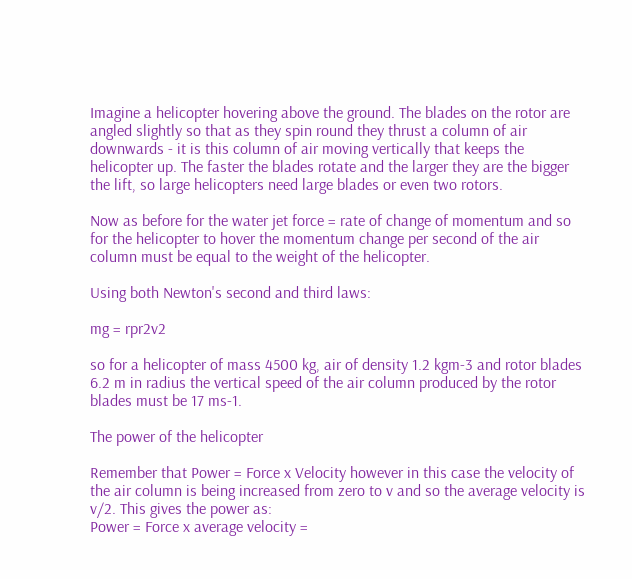Imagine a helicopter hovering above the ground. The blades on the rotor are angled slightly so that as they spin round they thrust a column of air downwards - it is this column of air moving vertically that keeps the helicopter up. The faster the blades rotate and the larger they are the bigger the lift, so large helicopters need large blades or even two rotors.

Now as before for the water jet force = rate of change of momentum and so for the helicopter to hover the momentum change per second of the air column must be equal to the weight of the helicopter.

Using both Newton's second and third laws:

mg = rpr2v2

so for a helicopter of mass 4500 kg, air of density 1.2 kgm-3 and rotor blades 6.2 m in radius the vertical speed of the air column produced by the rotor blades must be 17 ms-1.

The power of the helicopter

Remember that Power = Force x Velocity however in this case the velocity of the air column is being increased from zero to v and so the average velocity is v/2. This gives the power as:
Power = Force x average velocity =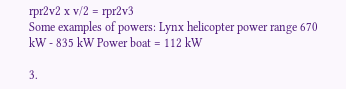rpr2v2 x v/2 = rpr2v3
Some examples of powers: Lynx helicopter power range 670 kW - 835 kW Power boat = 112 kW

3.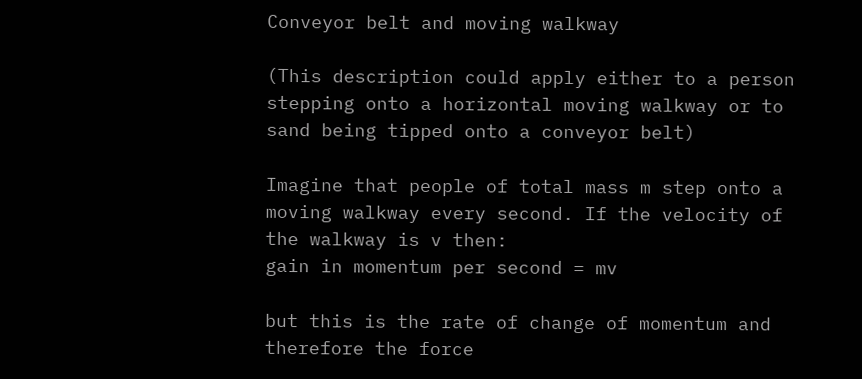Conveyor belt and moving walkway

(This description could apply either to a person stepping onto a horizontal moving walkway or to sand being tipped onto a conveyor belt)

Imagine that people of total mass m step onto a moving walkway every second. If the velocity of the walkway is v then:
gain in momentum per second = mv

but this is the rate of change of momentum and therefore the force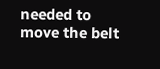needed to move the belt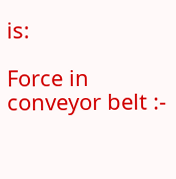is:

Force in conveyor belt :-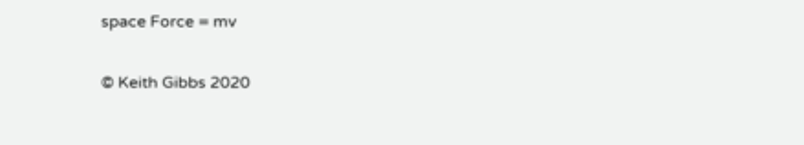space Force = mv

© Keith Gibbs 2020